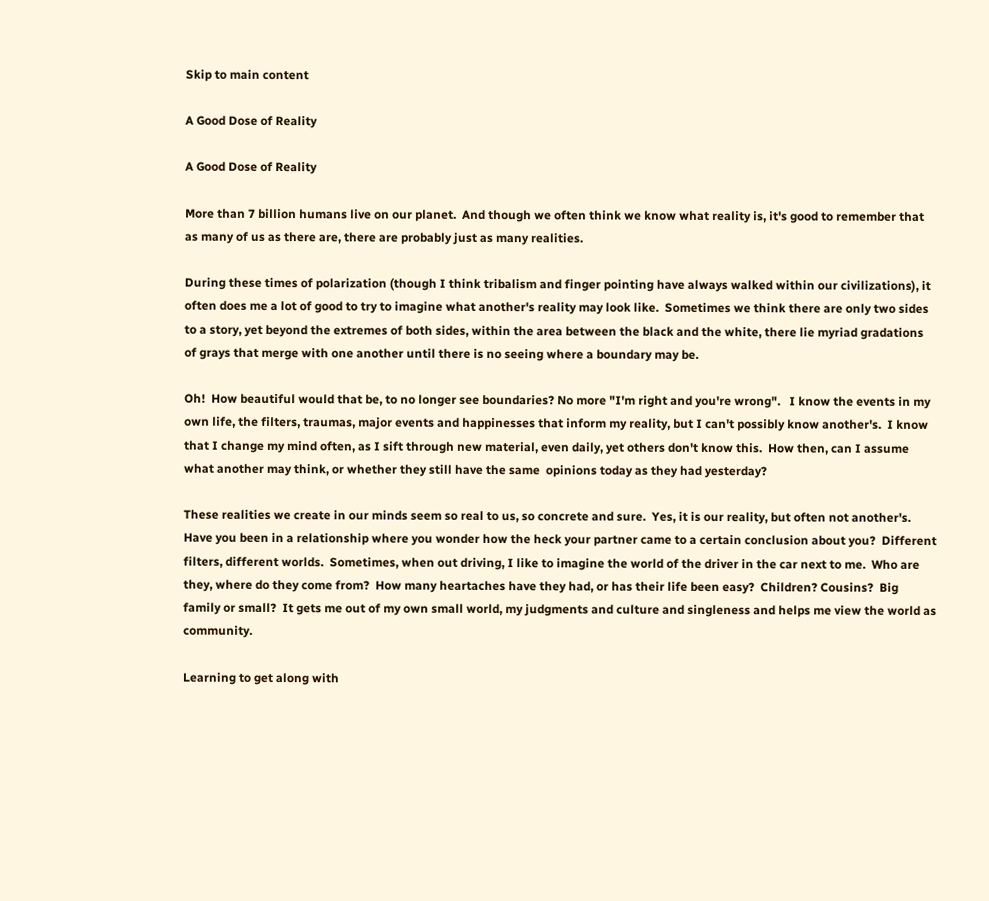Skip to main content

A Good Dose of Reality

A Good Dose of Reality

More than 7 billion humans live on our planet.  And though we often think we know what reality is, it's good to remember that as many of us as there are, there are probably just as many realities.

During these times of polarization (though I think tribalism and finger pointing have always walked within our civilizations), it often does me a lot of good to try to imagine what another's reality may look like.  Sometimes we think there are only two sides to a story, yet beyond the extremes of both sides, within the area between the black and the white, there lie myriad gradations of grays that merge with one another until there is no seeing where a boundary may be.

Oh!  How beautiful would that be, to no longer see boundaries? No more "I'm right and you're wrong".   I know the events in my own life, the filters, traumas, major events and happinesses that inform my reality, but I can't possibly know another's.  I know that I change my mind often, as I sift through new material, even daily, yet others don't know this.  How then, can I assume what another may think, or whether they still have the same  opinions today as they had yesterday?

These realities we create in our minds seem so real to us, so concrete and sure.  Yes, it is our reality, but often not another's.  Have you been in a relationship where you wonder how the heck your partner came to a certain conclusion about you?  Different filters, different worlds.  Sometimes, when out driving, I like to imagine the world of the driver in the car next to me.  Who are they, where do they come from?  How many heartaches have they had, or has their life been easy?  Children? Cousins?  Big family or small?  It gets me out of my own small world, my judgments and culture and singleness and helps me view the world as community.

Learning to get along with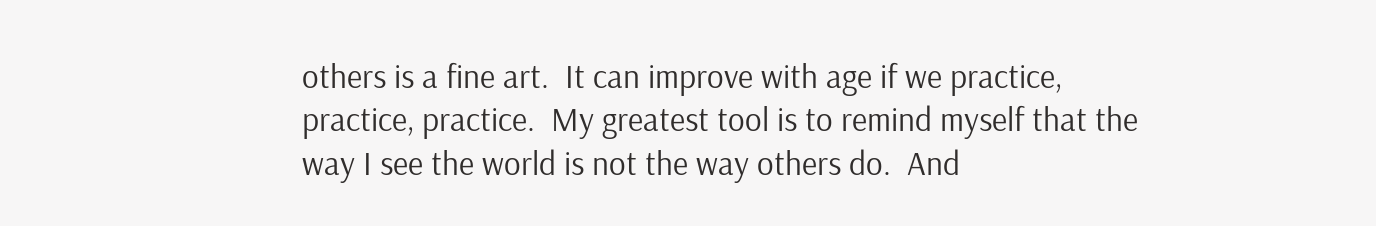others is a fine art.  It can improve with age if we practice, practice, practice.  My greatest tool is to remind myself that the way I see the world is not the way others do.  And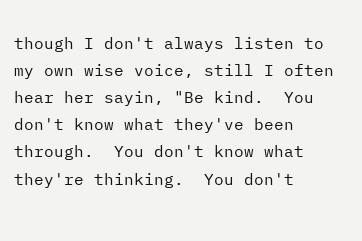though I don't always listen to my own wise voice, still I often hear her sayin, "Be kind.  You don't know what they've been through.  You don't know what they're thinking.  You don't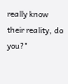really know their reality, do you?"